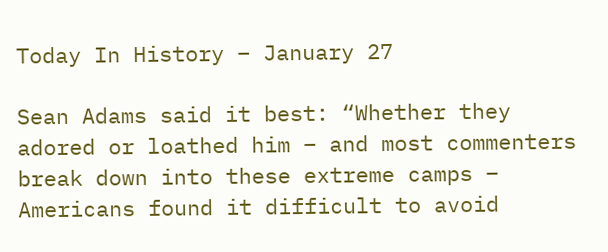Today In History – January 27

Sean Adams said it best: “Whether they adored or loathed him – and most commenters break down into these extreme camps – Americans found it difficult to avoid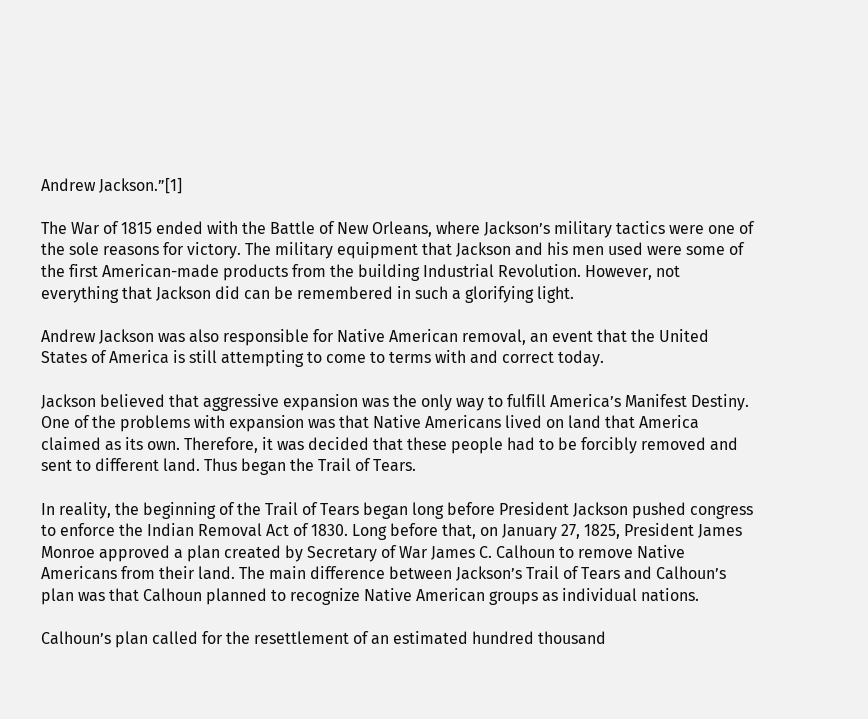Andrew Jackson.”[1]

The War of 1815 ended with the Battle of New Orleans, where Jackson’s military tactics were one of the sole reasons for victory. The military equipment that Jackson and his men used were some of the first American-made products from the building Industrial Revolution. However, not everything that Jackson did can be remembered in such a glorifying light.

Andrew Jackson was also responsible for Native American removal, an event that the United States of America is still attempting to come to terms with and correct today.

Jackson believed that aggressive expansion was the only way to fulfill America’s Manifest Destiny. One of the problems with expansion was that Native Americans lived on land that America claimed as its own. Therefore, it was decided that these people had to be forcibly removed and sent to different land. Thus began the Trail of Tears.

In reality, the beginning of the Trail of Tears began long before President Jackson pushed congress to enforce the Indian Removal Act of 1830. Long before that, on January 27, 1825, President James Monroe approved a plan created by Secretary of War James C. Calhoun to remove Native Americans from their land. The main difference between Jackson’s Trail of Tears and Calhoun’s plan was that Calhoun planned to recognize Native American groups as individual nations.

Calhoun’s plan called for the resettlement of an estimated hundred thousand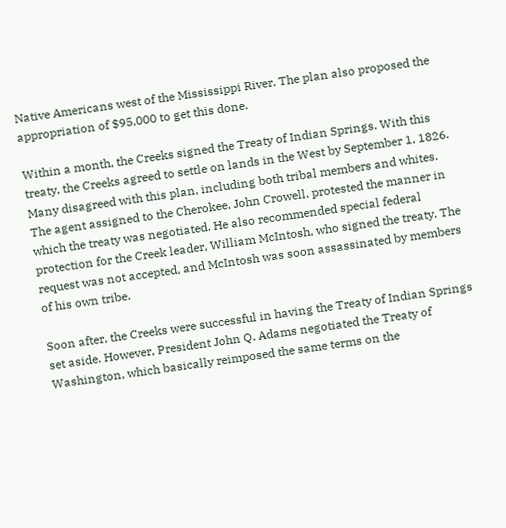Native Americans west of the Mississippi River. The plan also proposed the appropriation of $95,000 to get this done.

Within a month, the Creeks signed the Treaty of Indian Springs. With this treaty, the Creeks agreed to settle on lands in the West by September 1, 1826. Many disagreed with this plan, including both tribal members and whites. The agent assigned to the Cherokee, John Crowell, protested the manner in which the treaty was negotiated. He also recommended special federal protection for the Creek leader, William McIntosh, who signed the treaty. The request was not accepted, and McIntosh was soon assassinated by members of his own tribe.

Soon after, the Creeks were successful in having the Treaty of Indian Springs set aside. However, President John Q. Adams negotiated the Treaty of Washington, which basically reimposed the same terms on the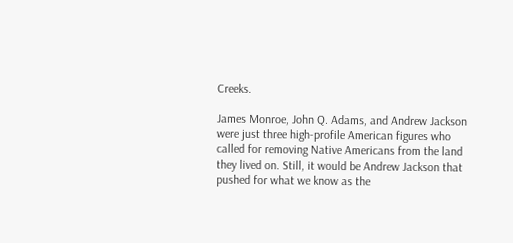Creeks.

James Monroe, John Q. Adams, and Andrew Jackson were just three high-profile American figures who called for removing Native Americans from the land they lived on. Still, it would be Andrew Jackson that pushed for what we know as the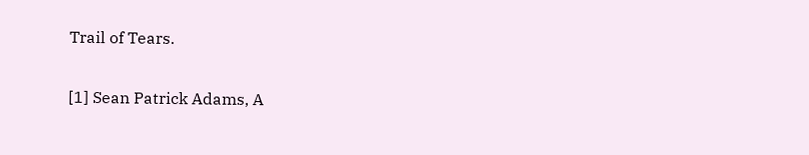Trail of Tears.

[1] Sean Patrick Adams, A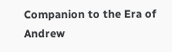Companion to the Era of Andrew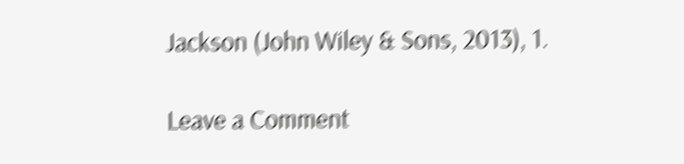Jackson (John Wiley & Sons, 2013), 1.

Leave a Comment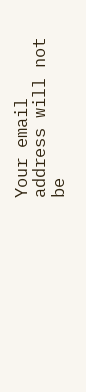Your email address will not be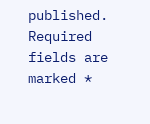published. Required fields are marked *